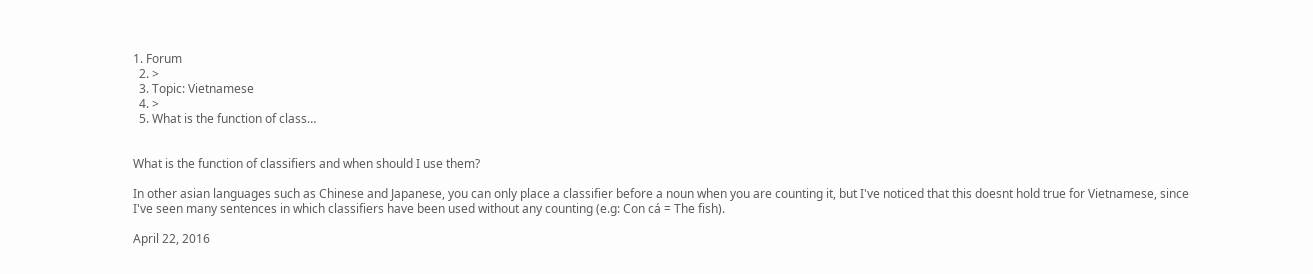1. Forum
  2. >
  3. Topic: Vietnamese
  4. >
  5. What is the function of class…


What is the function of classifiers and when should I use them?

In other asian languages such as Chinese and Japanese, you can only place a classifier before a noun when you are counting it, but I've noticed that this doesnt hold true for Vietnamese, since I've seen many sentences in which classifiers have been used without any counting (e.g: Con cá = The fish).

April 22, 2016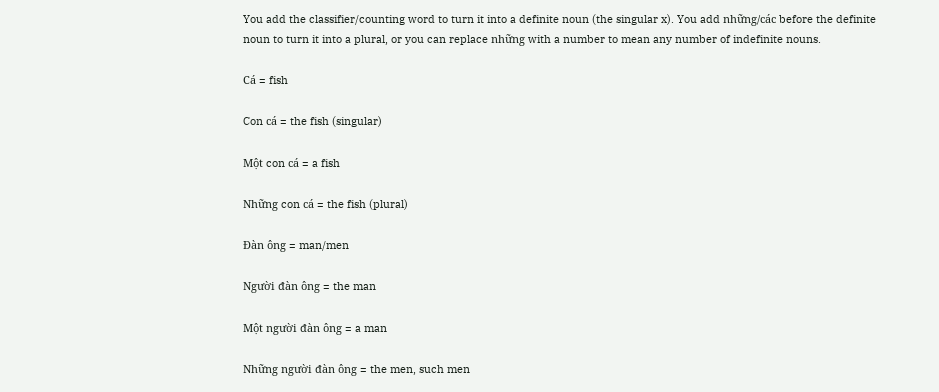You add the classifier/counting word to turn it into a definite noun (the singular x). You add những/các before the definite noun to turn it into a plural, or you can replace những with a number to mean any number of indefinite nouns.

Cá = fish

Con cá = the fish (singular)

Một con cá = a fish

Những con cá = the fish (plural)

Đàn ông = man/men

Người đàn ông = the man

Một người đàn ông = a man

Những người đàn ông = the men, such men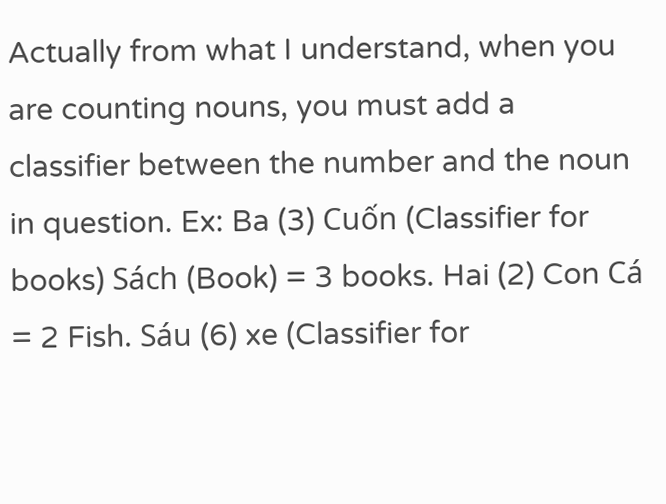Actually from what I understand, when you are counting nouns, you must add a classifier between the number and the noun in question. Ex: Ba (3) Cuốn (Classifier for books) Sách (Book) = 3 books. Hai (2) Con Cá = 2 Fish. Sáu (6) xe (Classifier for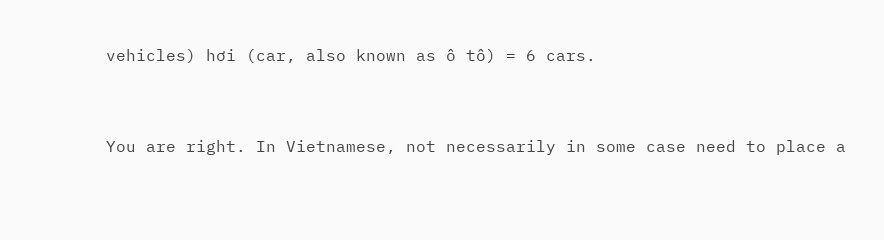vehicles) hơi (car, also known as ô tô) = 6 cars.


You are right. In Vietnamese, not necessarily in some case need to place a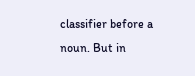classifier before a noun. But in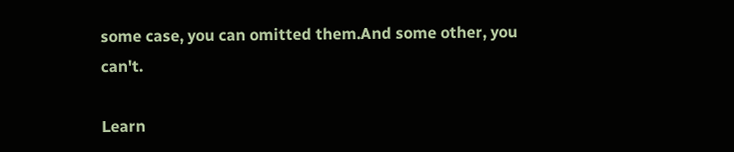some case, you can omitted them.And some other, you can't.

Learn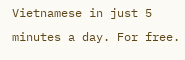Vietnamese in just 5 minutes a day. For free.